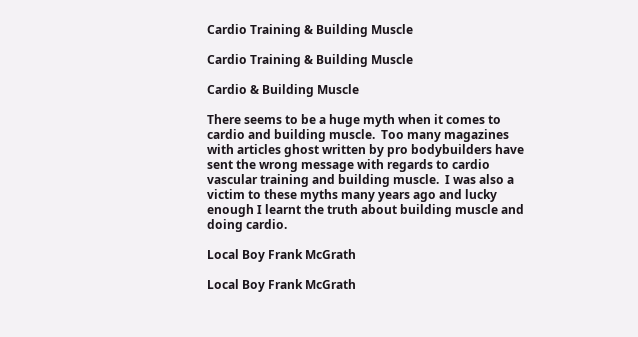Cardio Training & Building Muscle

Cardio Training & Building Muscle

Cardio & Building Muscle

There seems to be a huge myth when it comes to cardio and building muscle.  Too many magazines with articles ghost written by pro bodybuilders have sent the wrong message with regards to cardio vascular training and building muscle.  I was also a victim to these myths many years ago and lucky enough I learnt the truth about building muscle and doing cardio.

Local Boy Frank McGrath

Local Boy Frank McGrath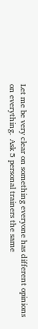Let me be very clear on something everyone has different opinions on everything.  Ask 5 personal trainers the same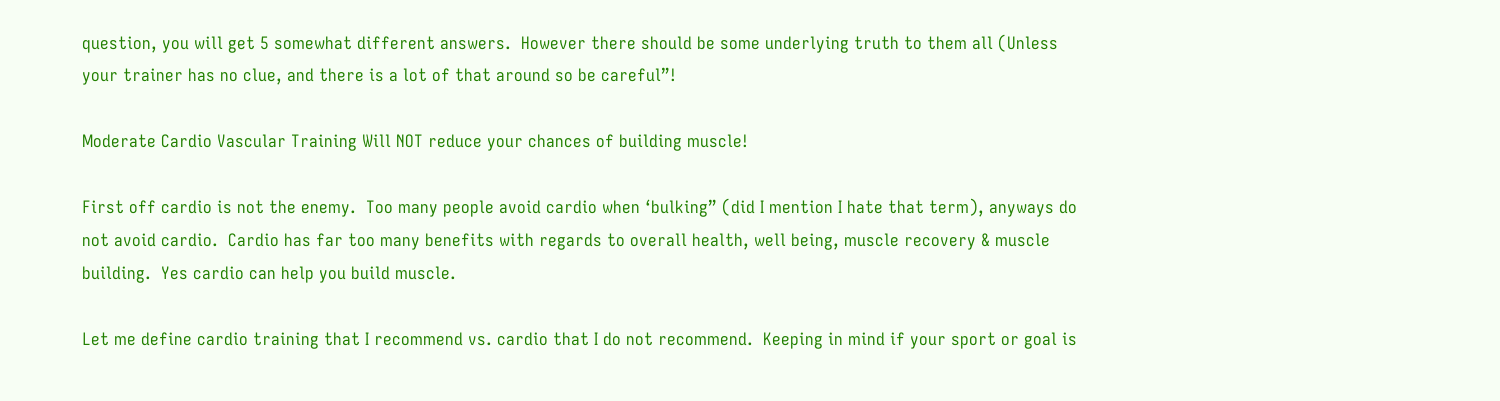question, you will get 5 somewhat different answers.  However there should be some underlying truth to them all (Unless your trainer has no clue, and there is a lot of that around so be careful”!

Moderate Cardio Vascular Training Will NOT reduce your chances of building muscle!

First off cardio is not the enemy.  Too many people avoid cardio when ‘bulking” (did I mention I hate that term), anyways do not avoid cardio.  Cardio has far too many benefits with regards to overall health, well being, muscle recovery & muscle building.  Yes cardio can help you build muscle.

Let me define cardio training that I recommend vs. cardio that I do not recommend.  Keeping in mind if your sport or goal is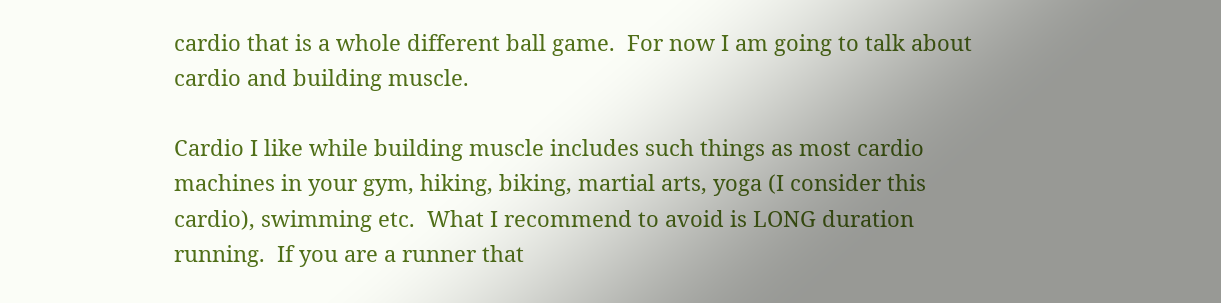cardio that is a whole different ball game.  For now I am going to talk about cardio and building muscle.

Cardio I like while building muscle includes such things as most cardio machines in your gym, hiking, biking, martial arts, yoga (I consider this cardio), swimming etc.  What I recommend to avoid is LONG duration running.  If you are a runner that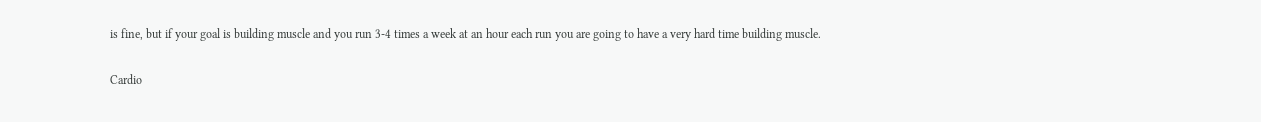is fine, but if your goal is building muscle and you run 3-4 times a week at an hour each run you are going to have a very hard time building muscle.

Cardio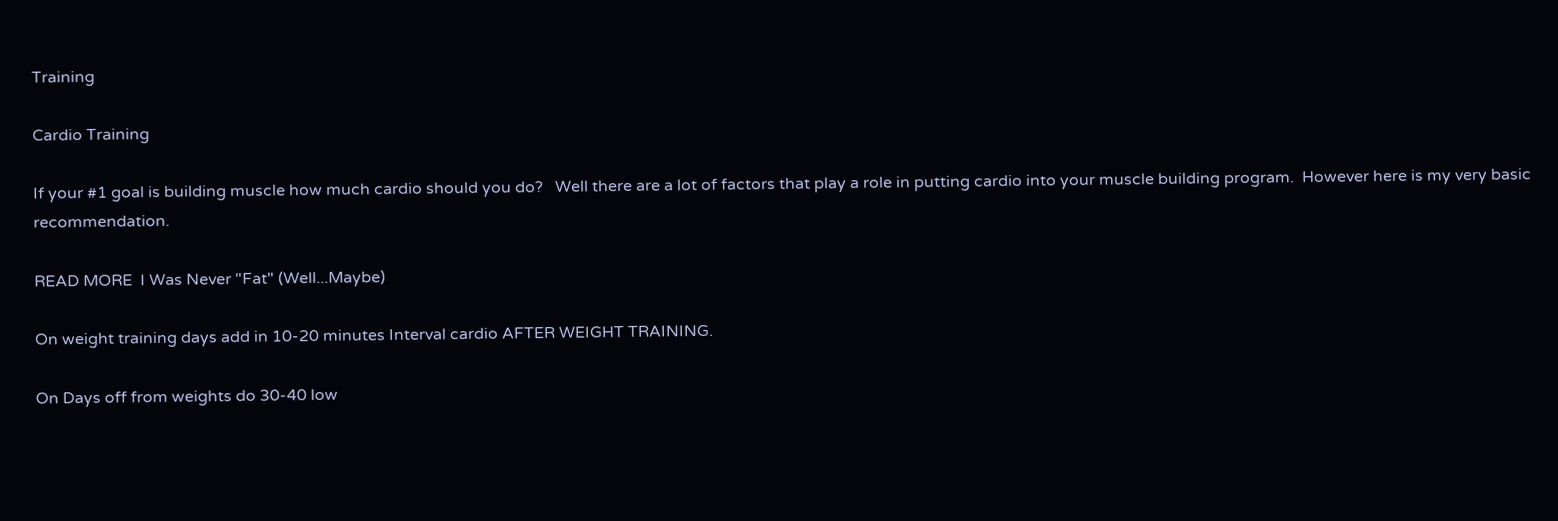Training

Cardio Training

If your #1 goal is building muscle how much cardio should you do?   Well there are a lot of factors that play a role in putting cardio into your muscle building program.  However here is my very basic recommendation.

READ MORE  I Was Never "Fat" (Well...Maybe)

On weight training days add in 10-20 minutes Interval cardio AFTER WEIGHT TRAINING.

On Days off from weights do 30-40 low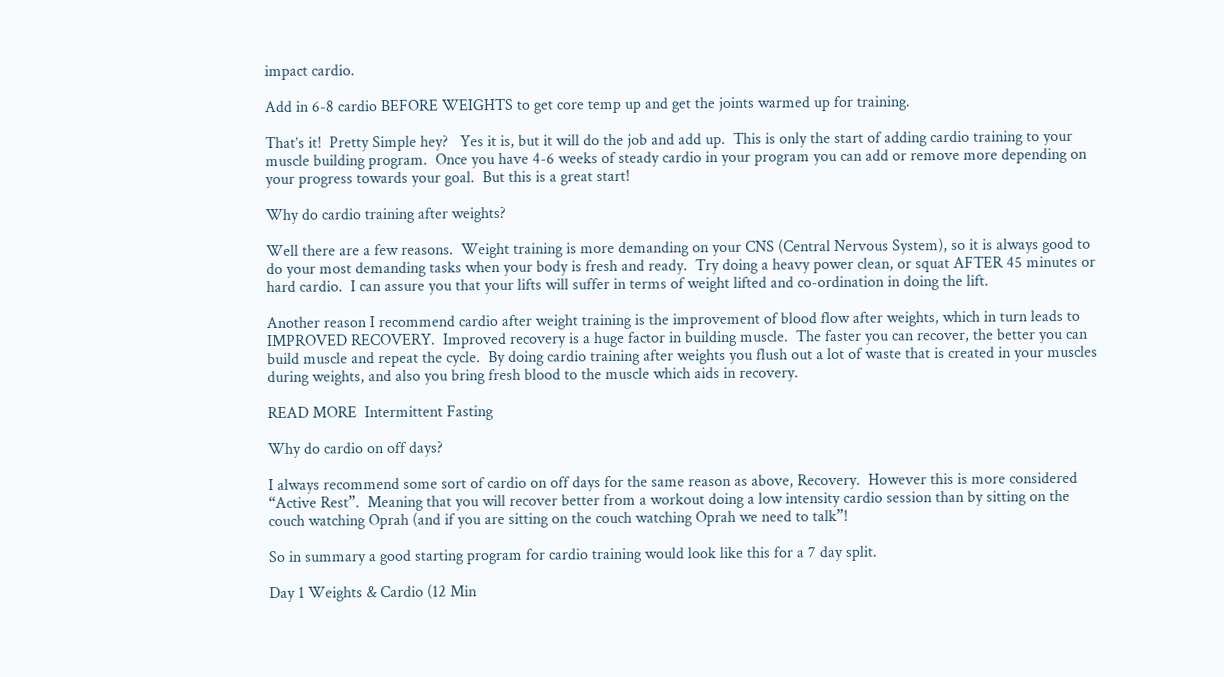impact cardio.

Add in 6-8 cardio BEFORE WEIGHTS to get core temp up and get the joints warmed up for training.

That’s it!  Pretty Simple hey?   Yes it is, but it will do the job and add up.  This is only the start of adding cardio training to your muscle building program.  Once you have 4-6 weeks of steady cardio in your program you can add or remove more depending on your progress towards your goal.  But this is a great start!

Why do cardio training after weights?

Well there are a few reasons.  Weight training is more demanding on your CNS (Central Nervous System), so it is always good to do your most demanding tasks when your body is fresh and ready.  Try doing a heavy power clean, or squat AFTER 45 minutes or hard cardio.  I can assure you that your lifts will suffer in terms of weight lifted and co-ordination in doing the lift.

Another reason I recommend cardio after weight training is the improvement of blood flow after weights, which in turn leads to IMPROVED RECOVERY.  Improved recovery is a huge factor in building muscle.  The faster you can recover, the better you can build muscle and repeat the cycle.  By doing cardio training after weights you flush out a lot of waste that is created in your muscles during weights, and also you bring fresh blood to the muscle which aids in recovery.

READ MORE  Intermittent Fasting

Why do cardio on off days?

I always recommend some sort of cardio on off days for the same reason as above, Recovery.  However this is more considered “Active Rest”.  Meaning that you will recover better from a workout doing a low intensity cardio session than by sitting on the couch watching Oprah (and if you are sitting on the couch watching Oprah we need to talk”!

So in summary a good starting program for cardio training would look like this for a 7 day split.

Day 1 Weights & Cardio (12 Min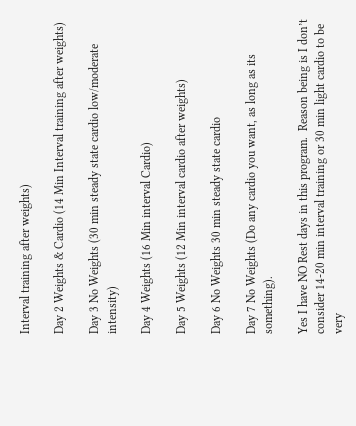Interval training after weights)

Day 2 Weights & Cardio (14 Min Interval training after weights)

Day 3 No Weights (30 min steady state cardio low/moderate intensity)

Day 4 Weights (16 Min interval Cardio)

Day 5 Weights (12 Min interval cardio after weights)

Day 6 No Weights 30 min steady state cardio

Day 7 No Weights (Do any cardio you want, as long as its something).

Yes I have NO Rest days in this program.  Reason being is I don’t consider 14-20 min interval training or 30 min light cardio to be very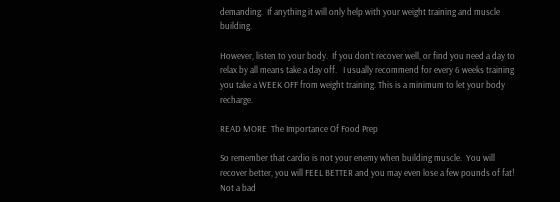demanding.  If anything it will only help with your weight training and muscle building.

However, listen to your body.  If you don’t recover well, or find you need a day to relax by all means take a day off.   I usually recommend for every 6 weeks training you take a WEEK OFF from weight training. This is a minimum to let your body recharge.

READ MORE  The Importance Of Food Prep

So remember that cardio is not your enemy when building muscle.  You will recover better, you will FEEL BETTER and you may even lose a few pounds of fat!  Not a bad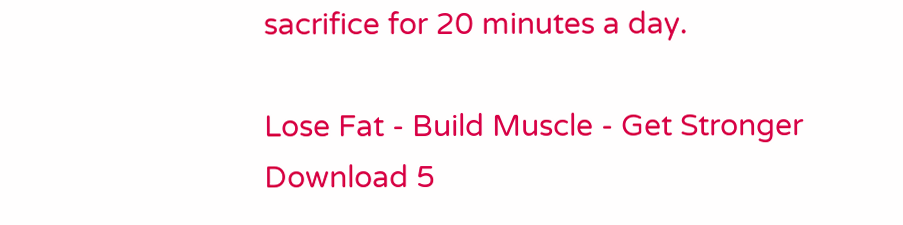sacrifice for 20 minutes a day.

Lose Fat - Build Muscle - Get Stronger
Download 5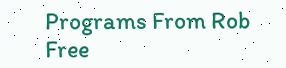Programs From Rob Free